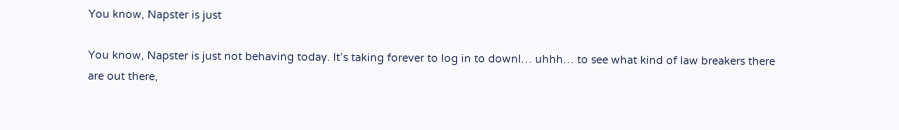You know, Napster is just

You know, Napster is just not behaving today. It’s taking forever to log in to downl… uhhh… to see what kind of law breakers there are out there,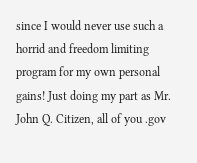since I would never use such a horrid and freedom limiting program for my own personal gains! Just doing my part as Mr. John Q. Citizen, all of you .gov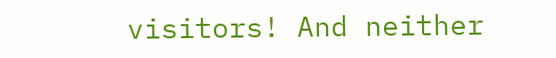visitors! And neither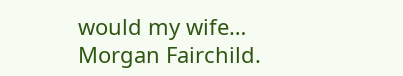would my wife… Morgan Fairchild.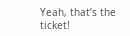Yeah, that’s the ticket!